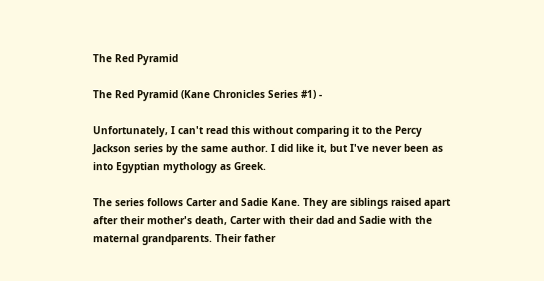The Red Pyramid

The Red Pyramid (Kane Chronicles Series #1) -

Unfortunately, I can't read this without comparing it to the Percy Jackson series by the same author. I did like it, but I've never been as into Egyptian mythology as Greek.

The series follows Carter and Sadie Kane. They are siblings raised apart after their mother's death, Carter with their dad and Sadie with the maternal grandparents. Their father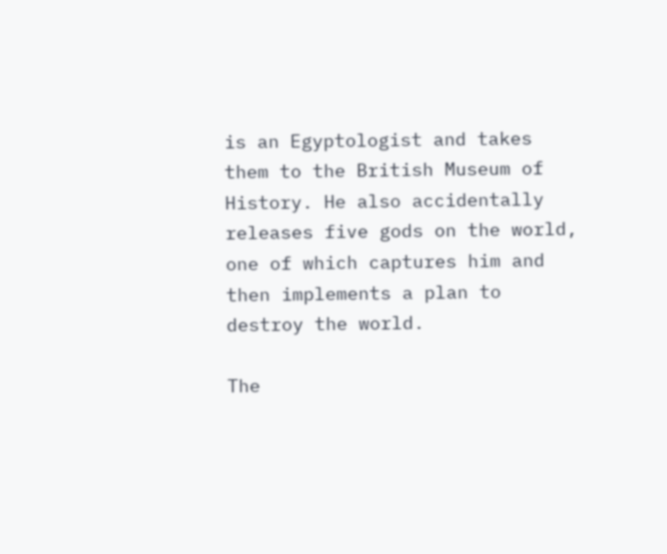is an Egyptologist and takes them to the British Museum of History. He also accidentally releases five gods on the world, one of which captures him and then implements a plan to destroy the world.

The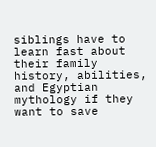siblings have to learn fast about their family history, abilities, and Egyptian mythology if they want to save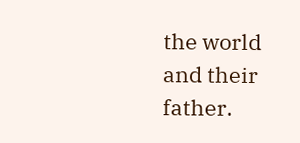the world and their father.